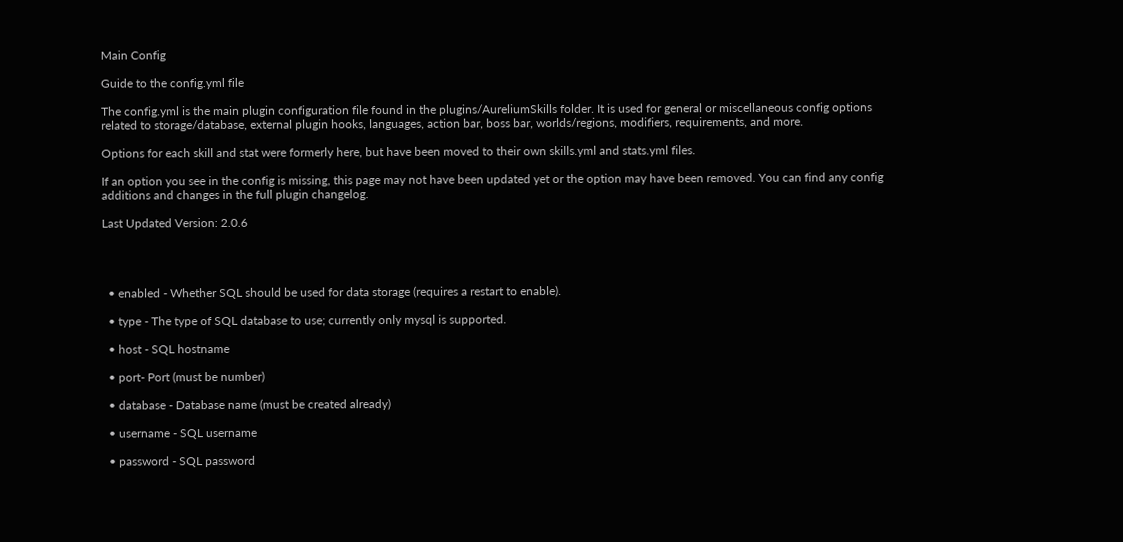Main Config

Guide to the config.yml file

The config.yml is the main plugin configuration file found in the plugins/AureliumSkills folder. It is used for general or miscellaneous config options related to storage/database, external plugin hooks, languages, action bar, boss bar, worlds/regions, modifiers, requirements, and more.

Options for each skill and stat were formerly here, but have been moved to their own skills.yml and stats.yml files.

If an option you see in the config is missing, this page may not have been updated yet or the option may have been removed. You can find any config additions and changes in the full plugin changelog.

Last Updated Version: 2.0.6




  • enabled - Whether SQL should be used for data storage (requires a restart to enable).

  • type - The type of SQL database to use; currently only mysql is supported.

  • host - SQL hostname

  • port- Port (must be number)

  • database - Database name (must be created already)

  • username - SQL username

  • password - SQL password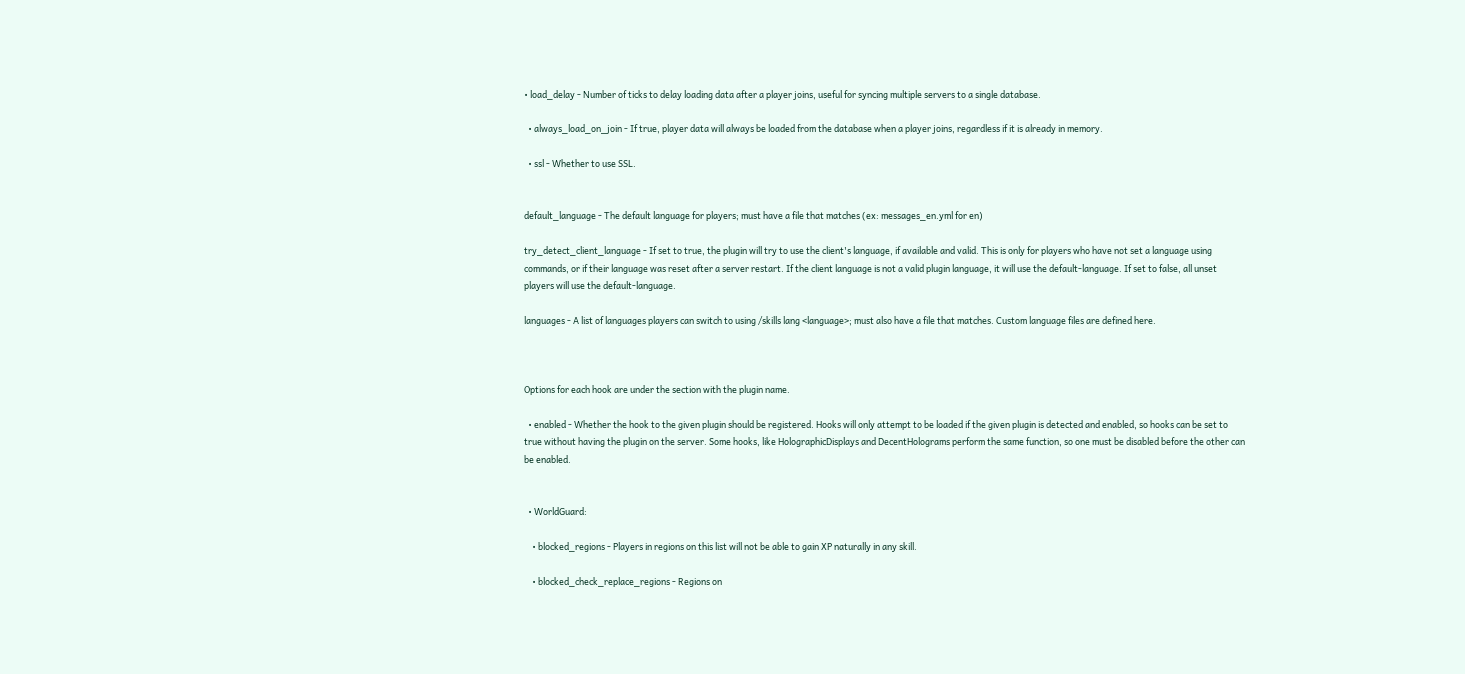• load_delay - Number of ticks to delay loading data after a player joins, useful for syncing multiple servers to a single database.

  • always_load_on_join - If true, player data will always be loaded from the database when a player joins, regardless if it is already in memory.

  • ssl - Whether to use SSL.


default_language - The default language for players; must have a file that matches (ex: messages_en.yml for en)

try_detect_client_language - If set to true, the plugin will try to use the client's language, if available and valid. This is only for players who have not set a language using commands, or if their language was reset after a server restart. If the client language is not a valid plugin language, it will use the default-language. If set to false, all unset players will use the default-language.

languages - A list of languages players can switch to using /skills lang <language>; must also have a file that matches. Custom language files are defined here.



Options for each hook are under the section with the plugin name.

  • enabled - Whether the hook to the given plugin should be registered. Hooks will only attempt to be loaded if the given plugin is detected and enabled, so hooks can be set to true without having the plugin on the server. Some hooks, like HolographicDisplays and DecentHolograms perform the same function, so one must be disabled before the other can be enabled.


  • WorldGuard:

    • blocked_regions - Players in regions on this list will not be able to gain XP naturally in any skill.

    • blocked_check_replace_regions - Regions on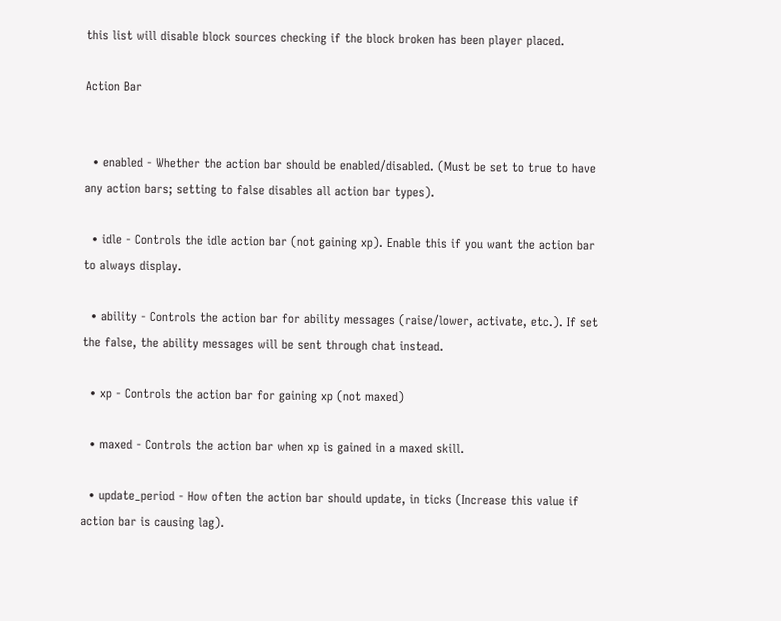this list will disable block sources checking if the block broken has been player placed.

Action Bar


  • enabled - Whether the action bar should be enabled/disabled. (Must be set to true to have any action bars; setting to false disables all action bar types).

  • idle - Controls the idle action bar (not gaining xp). Enable this if you want the action bar to always display.

  • ability - Controls the action bar for ability messages (raise/lower, activate, etc.). If set the false, the ability messages will be sent through chat instead.

  • xp - Controls the action bar for gaining xp (not maxed)

  • maxed - Controls the action bar when xp is gained in a maxed skill.

  • update_period - How often the action bar should update, in ticks (Increase this value if action bar is causing lag).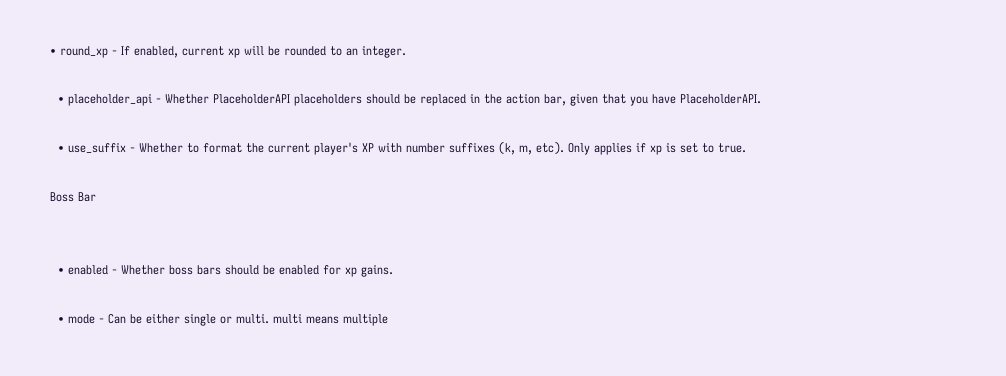• round_xp - If enabled, current xp will be rounded to an integer.

  • placeholder_api - Whether PlaceholderAPI placeholders should be replaced in the action bar, given that you have PlaceholderAPI.

  • use_suffix - Whether to format the current player's XP with number suffixes (k, m, etc). Only applies if xp is set to true.

Boss Bar


  • enabled - Whether boss bars should be enabled for xp gains.

  • mode - Can be either single or multi. multi means multiple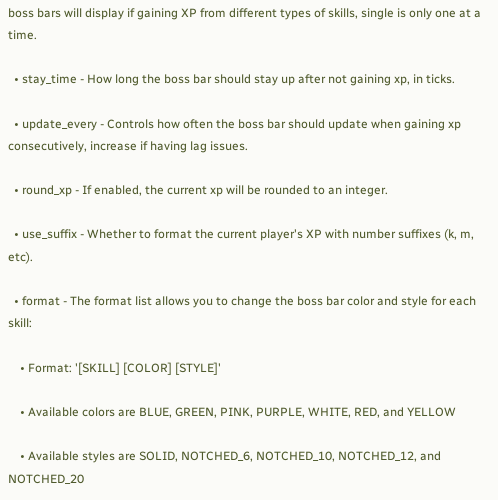boss bars will display if gaining XP from different types of skills, single is only one at a time.

  • stay_time - How long the boss bar should stay up after not gaining xp, in ticks.

  • update_every - Controls how often the boss bar should update when gaining xp consecutively, increase if having lag issues.

  • round_xp - If enabled, the current xp will be rounded to an integer.

  • use_suffix - Whether to format the current player's XP with number suffixes (k, m, etc).

  • format - The format list allows you to change the boss bar color and style for each skill:

    • Format: '[SKILL] [COLOR] [STYLE]'

    • Available colors are BLUE, GREEN, PINK, PURPLE, WHITE, RED, and YELLOW

    • Available styles are SOLID, NOTCHED_6, NOTCHED_10, NOTCHED_12, and NOTCHED_20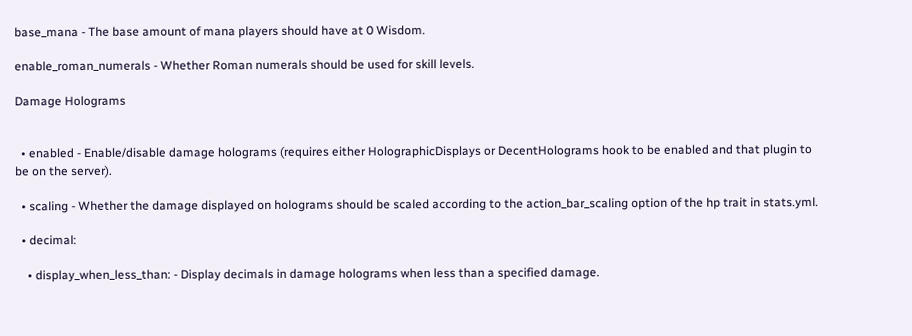base_mana - The base amount of mana players should have at 0 Wisdom.

enable_roman_numerals - Whether Roman numerals should be used for skill levels.

Damage Holograms


  • enabled - Enable/disable damage holograms (requires either HolographicDisplays or DecentHolograms hook to be enabled and that plugin to be on the server).

  • scaling - Whether the damage displayed on holograms should be scaled according to the action_bar_scaling option of the hp trait in stats.yml.

  • decimal:

    • display_when_less_than: - Display decimals in damage holograms when less than a specified damage.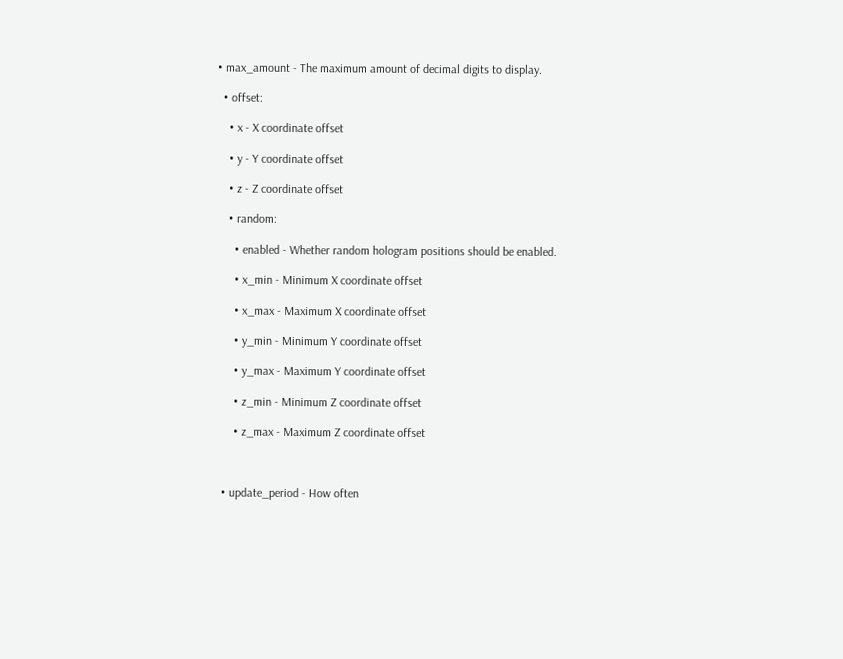• max_amount - The maximum amount of decimal digits to display.

  • offset:

    • x - X coordinate offset

    • y - Y coordinate offset

    • z - Z coordinate offset

    • random:

      • enabled - Whether random hologram positions should be enabled.

      • x_min - Minimum X coordinate offset

      • x_max - Maximum X coordinate offset

      • y_min - Minimum Y coordinate offset

      • y_max - Maximum Y coordinate offset

      • z_min - Minimum Z coordinate offset

      • z_max - Maximum Z coordinate offset



  • update_period - How often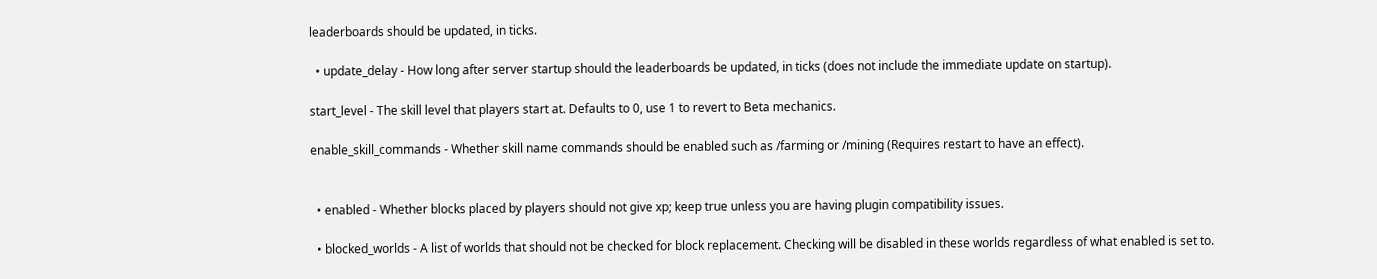leaderboards should be updated, in ticks.

  • update_delay - How long after server startup should the leaderboards be updated, in ticks (does not include the immediate update on startup).

start_level - The skill level that players start at. Defaults to 0, use 1 to revert to Beta mechanics.

enable_skill_commands - Whether skill name commands should be enabled such as /farming or /mining (Requires restart to have an effect).


  • enabled - Whether blocks placed by players should not give xp; keep true unless you are having plugin compatibility issues.

  • blocked_worlds - A list of worlds that should not be checked for block replacement. Checking will be disabled in these worlds regardless of what enabled is set to.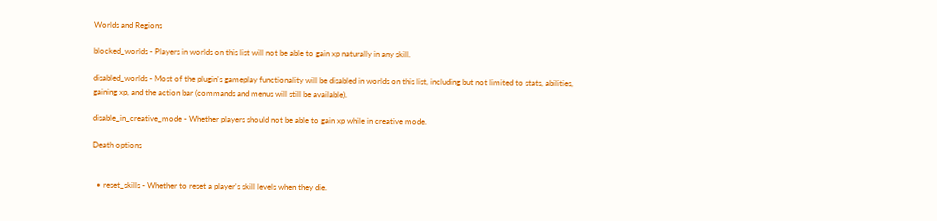Worlds and Regions

blocked_worlds - Players in worlds on this list will not be able to gain xp naturally in any skill.

disabled_worlds - Most of the plugin's gameplay functionality will be disabled in worlds on this list, including but not limited to stats, abilities, gaining xp, and the action bar (commands and menus will still be available).

disable_in_creative_mode - Whether players should not be able to gain xp while in creative mode.

Death options


  • reset_skills - Whether to reset a player's skill levels when they die.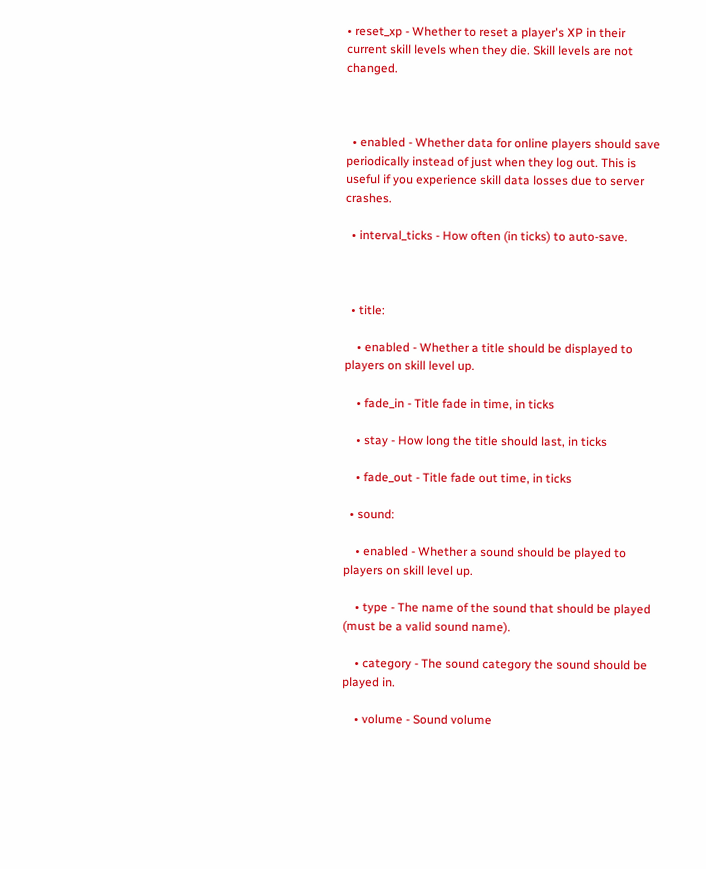• reset_xp - Whether to reset a player's XP in their current skill levels when they die. Skill levels are not changed.



  • enabled - Whether data for online players should save periodically instead of just when they log out. This is useful if you experience skill data losses due to server crashes.

  • interval_ticks - How often (in ticks) to auto-save.



  • title:

    • enabled - Whether a title should be displayed to players on skill level up.

    • fade_in - Title fade in time, in ticks

    • stay - How long the title should last, in ticks

    • fade_out - Title fade out time, in ticks

  • sound:

    • enabled - Whether a sound should be played to players on skill level up.

    • type - The name of the sound that should be played (must be a valid sound name).

    • category - The sound category the sound should be played in.

    • volume - Sound volume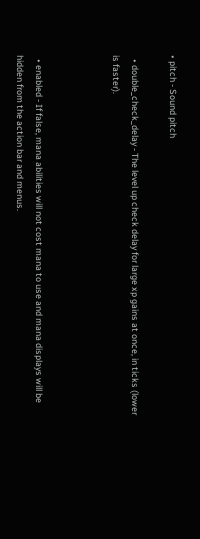• pitch - Sound pitch

  • double_check_delay - The level up check delay for large xp gains at once, in ticks (lower is faster).



  • enabled - If false, mana abilities will not cost mana to use and mana displays will be hidden from the action bar and menus.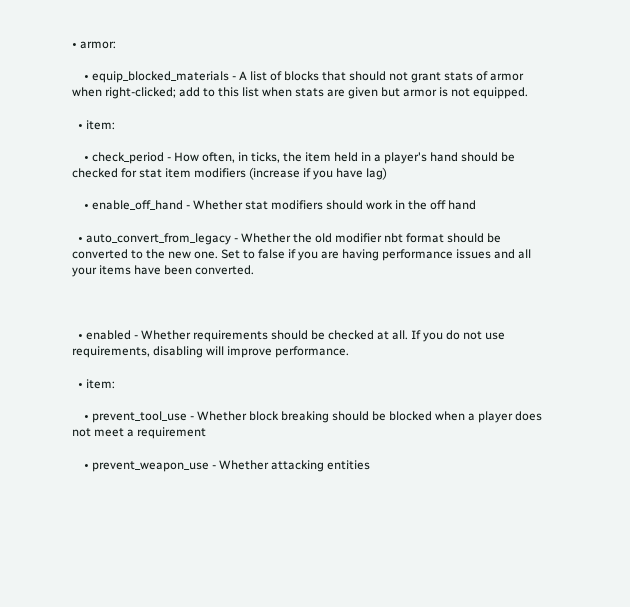• armor:

    • equip_blocked_materials - A list of blocks that should not grant stats of armor when right-clicked; add to this list when stats are given but armor is not equipped.

  • item:

    • check_period - How often, in ticks, the item held in a player's hand should be checked for stat item modifiers (increase if you have lag)

    • enable_off_hand - Whether stat modifiers should work in the off hand

  • auto_convert_from_legacy - Whether the old modifier nbt format should be converted to the new one. Set to false if you are having performance issues and all your items have been converted.



  • enabled - Whether requirements should be checked at all. If you do not use requirements, disabling will improve performance.

  • item:

    • prevent_tool_use - Whether block breaking should be blocked when a player does not meet a requirement

    • prevent_weapon_use - Whether attacking entities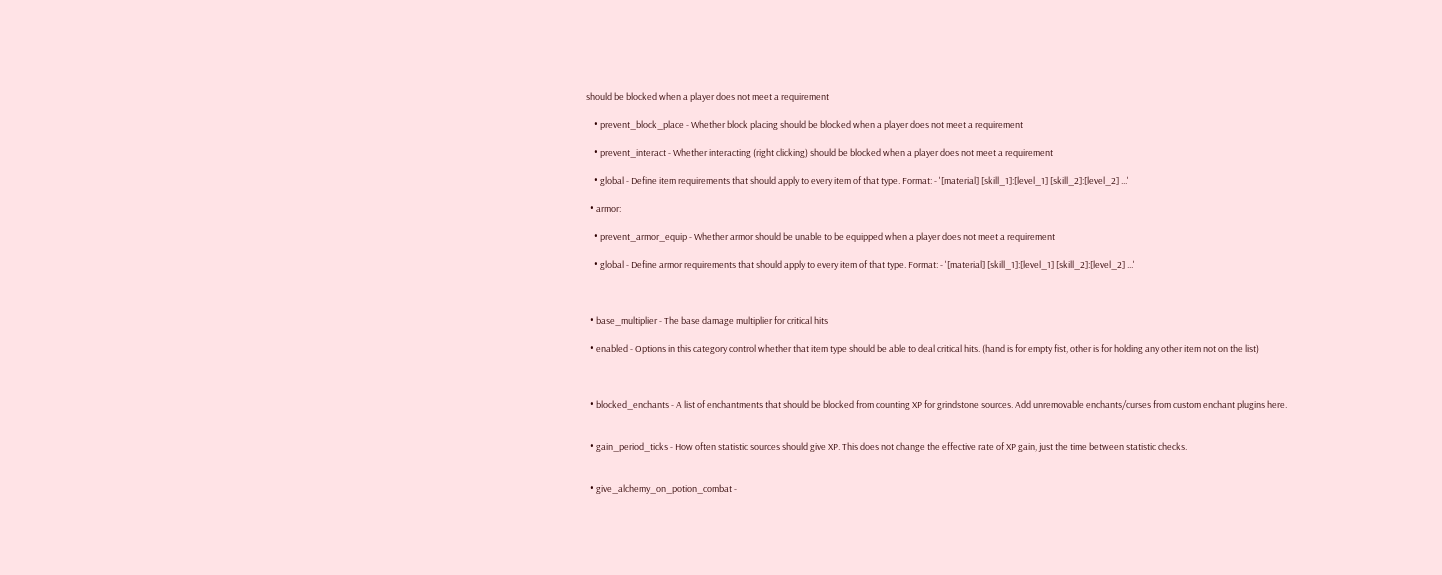should be blocked when a player does not meet a requirement

    • prevent_block_place - Whether block placing should be blocked when a player does not meet a requirement

    • prevent_interact - Whether interacting (right clicking) should be blocked when a player does not meet a requirement

    • global - Define item requirements that should apply to every item of that type. Format: - '[material] [skill_1]:[level_1] [skill_2]:[level_2] ...'

  • armor:

    • prevent_armor_equip - Whether armor should be unable to be equipped when a player does not meet a requirement

    • global - Define armor requirements that should apply to every item of that type. Format: - '[material] [skill_1]:[level_1] [skill_2]:[level_2] ...'



  • base_multiplier - The base damage multiplier for critical hits

  • enabled - Options in this category control whether that item type should be able to deal critical hits. (hand is for empty fist, other is for holding any other item not on the list)



  • blocked_enchants - A list of enchantments that should be blocked from counting XP for grindstone sources. Add unremovable enchants/curses from custom enchant plugins here.


  • gain_period_ticks - How often statistic sources should give XP. This does not change the effective rate of XP gain, just the time between statistic checks.


  • give_alchemy_on_potion_combat -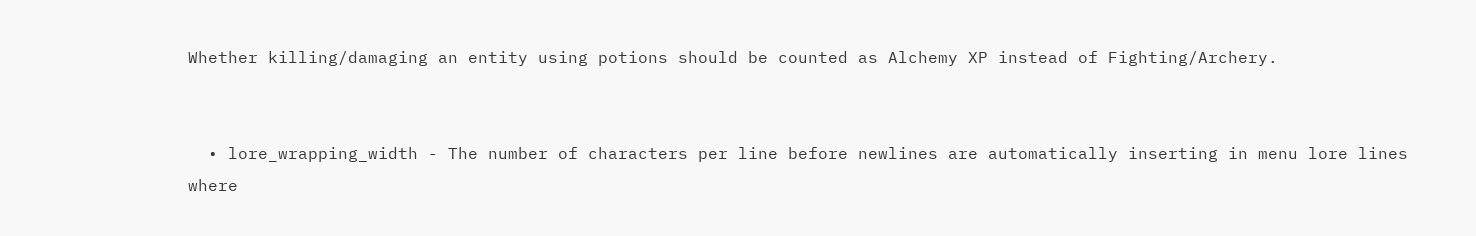Whether killing/damaging an entity using potions should be counted as Alchemy XP instead of Fighting/Archery.


  • lore_wrapping_width - The number of characters per line before newlines are automatically inserting in menu lore lines where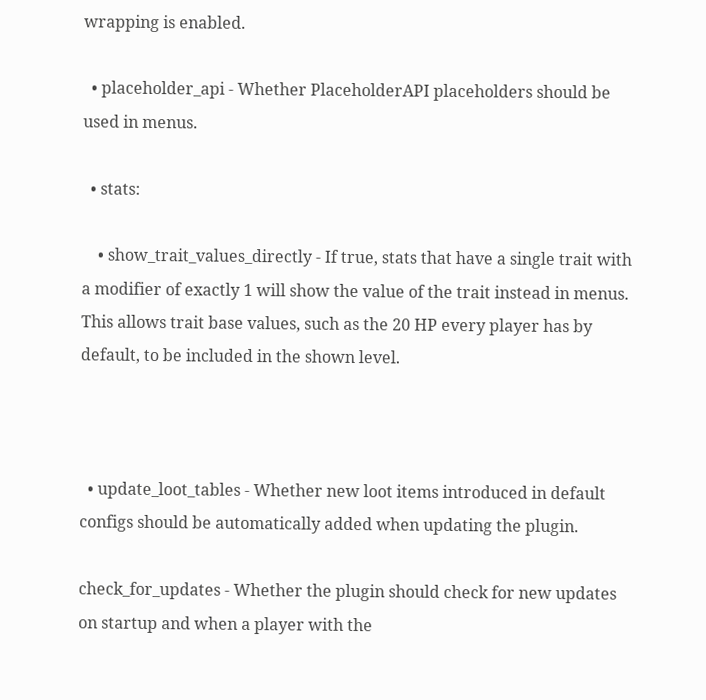wrapping is enabled.

  • placeholder_api - Whether PlaceholderAPI placeholders should be used in menus.

  • stats:

    • show_trait_values_directly - If true, stats that have a single trait with a modifier of exactly 1 will show the value of the trait instead in menus. This allows trait base values, such as the 20 HP every player has by default, to be included in the shown level.



  • update_loot_tables - Whether new loot items introduced in default configs should be automatically added when updating the plugin.

check_for_updates - Whether the plugin should check for new updates on startup and when a player with the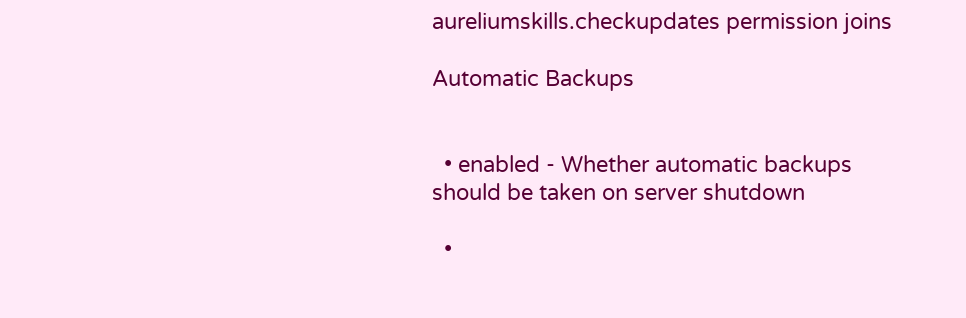aureliumskills.checkupdates permission joins

Automatic Backups


  • enabled - Whether automatic backups should be taken on server shutdown

  •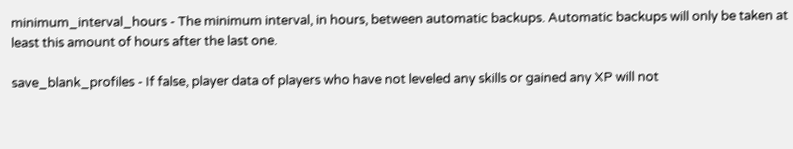minimum_interval_hours - The minimum interval, in hours, between automatic backups. Automatic backups will only be taken at least this amount of hours after the last one.

save_blank_profiles - If false, player data of players who have not leveled any skills or gained any XP will not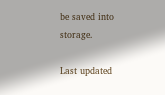be saved into storage.

Last updated